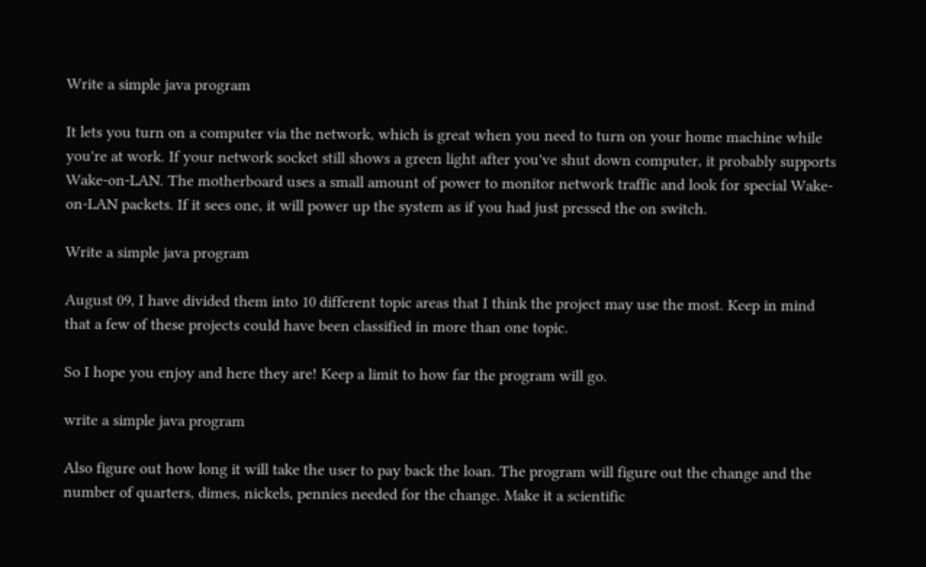Write a simple java program

It lets you turn on a computer via the network, which is great when you need to turn on your home machine while you're at work. If your network socket still shows a green light after you've shut down computer, it probably supports Wake-on-LAN. The motherboard uses a small amount of power to monitor network traffic and look for special Wake-on-LAN packets. If it sees one, it will power up the system as if you had just pressed the on switch.

Write a simple java program

August 09, I have divided them into 10 different topic areas that I think the project may use the most. Keep in mind that a few of these projects could have been classified in more than one topic.

So I hope you enjoy and here they are! Keep a limit to how far the program will go.

write a simple java program

Also figure out how long it will take the user to pay back the loan. The program will figure out the change and the number of quarters, dimes, nickels, pennies needed for the change. Make it a scientific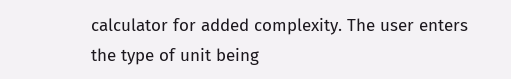calculator for added complexity. The user enters the type of unit being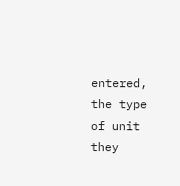entered, the type of unit they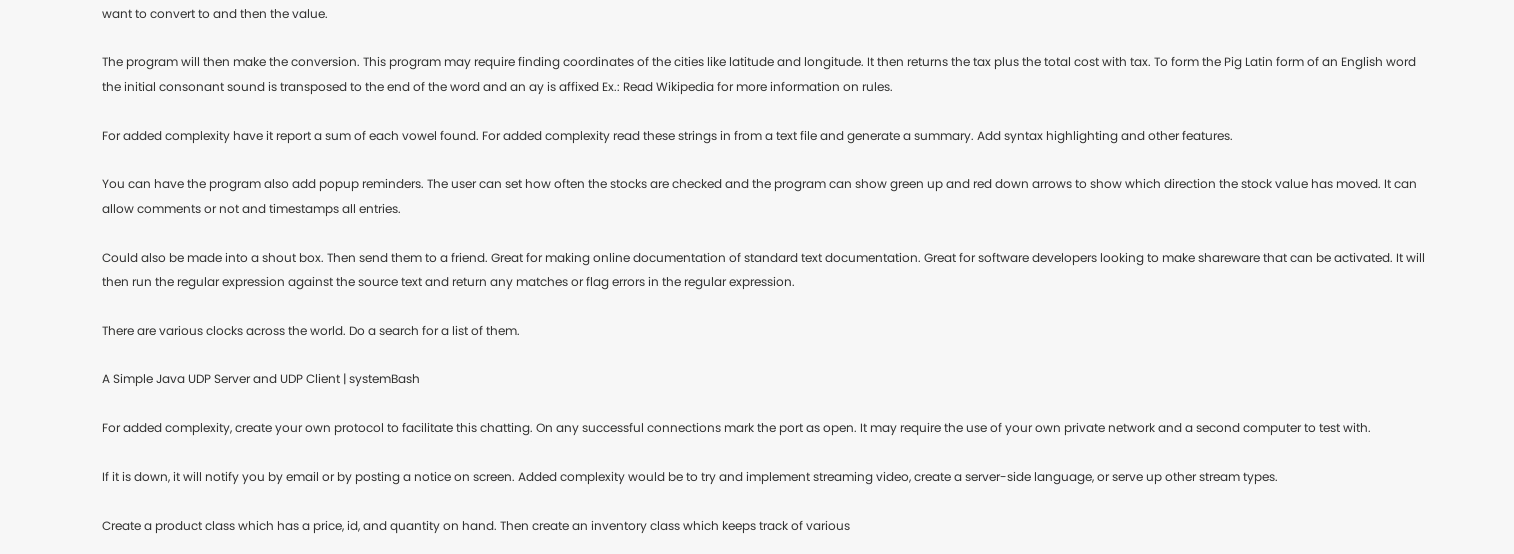want to convert to and then the value.

The program will then make the conversion. This program may require finding coordinates of the cities like latitude and longitude. It then returns the tax plus the total cost with tax. To form the Pig Latin form of an English word the initial consonant sound is transposed to the end of the word and an ay is affixed Ex.: Read Wikipedia for more information on rules.

For added complexity have it report a sum of each vowel found. For added complexity read these strings in from a text file and generate a summary. Add syntax highlighting and other features.

You can have the program also add popup reminders. The user can set how often the stocks are checked and the program can show green up and red down arrows to show which direction the stock value has moved. It can allow comments or not and timestamps all entries.

Could also be made into a shout box. Then send them to a friend. Great for making online documentation of standard text documentation. Great for software developers looking to make shareware that can be activated. It will then run the regular expression against the source text and return any matches or flag errors in the regular expression.

There are various clocks across the world. Do a search for a list of them.

A Simple Java UDP Server and UDP Client | systemBash

For added complexity, create your own protocol to facilitate this chatting. On any successful connections mark the port as open. It may require the use of your own private network and a second computer to test with.

If it is down, it will notify you by email or by posting a notice on screen. Added complexity would be to try and implement streaming video, create a server-side language, or serve up other stream types.

Create a product class which has a price, id, and quantity on hand. Then create an inventory class which keeps track of various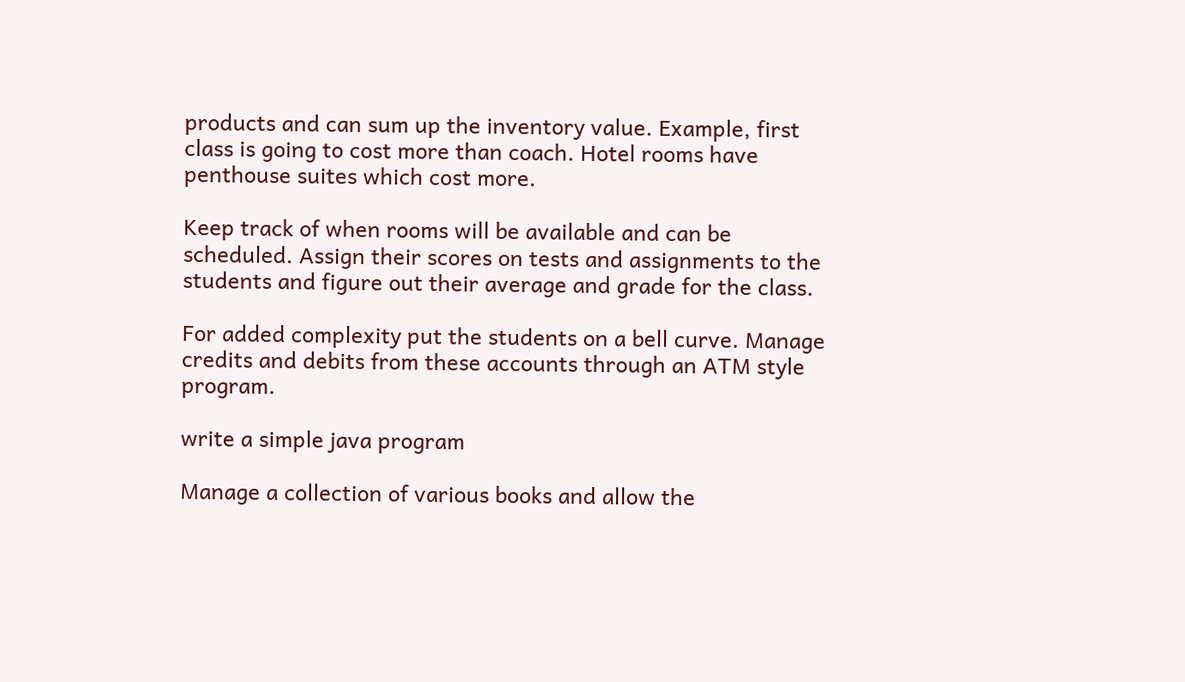products and can sum up the inventory value. Example, first class is going to cost more than coach. Hotel rooms have penthouse suites which cost more.

Keep track of when rooms will be available and can be scheduled. Assign their scores on tests and assignments to the students and figure out their average and grade for the class.

For added complexity put the students on a bell curve. Manage credits and debits from these accounts through an ATM style program.

write a simple java program

Manage a collection of various books and allow the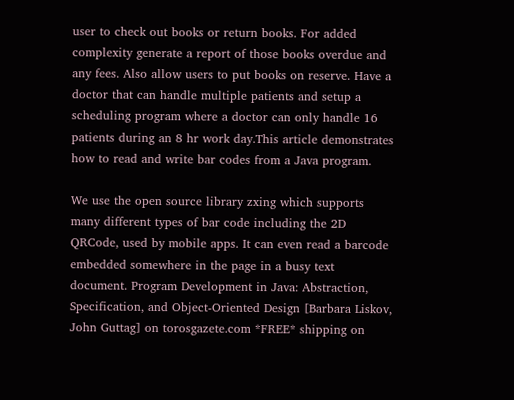user to check out books or return books. For added complexity generate a report of those books overdue and any fees. Also allow users to put books on reserve. Have a doctor that can handle multiple patients and setup a scheduling program where a doctor can only handle 16 patients during an 8 hr work day.This article demonstrates how to read and write bar codes from a Java program.

We use the open source library zxing which supports many different types of bar code including the 2D QRCode, used by mobile apps. It can even read a barcode embedded somewhere in the page in a busy text document. Program Development in Java: Abstraction, Specification, and Object-Oriented Design [Barbara Liskov, John Guttag] on torosgazete.com *FREE* shipping on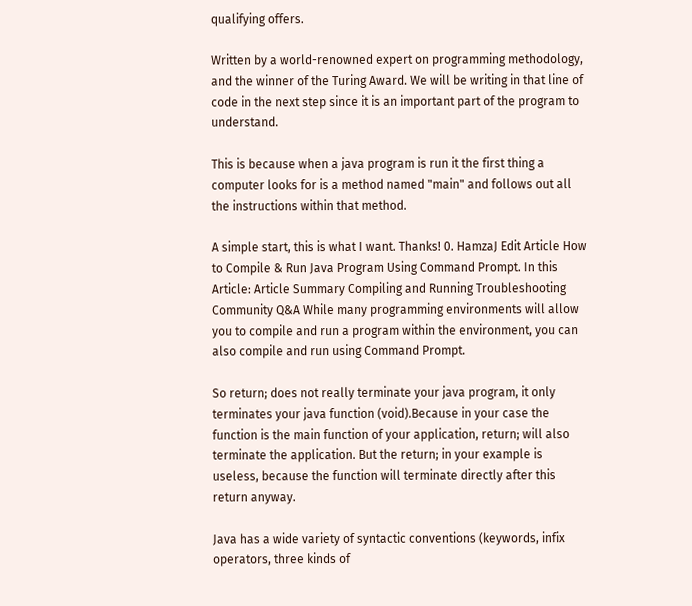qualifying offers.

Written by a world-renowned expert on programming methodology, and the winner of the Turing Award. We will be writing in that line of code in the next step since it is an important part of the program to understand.

This is because when a java program is run it the first thing a computer looks for is a method named "main" and follows out all the instructions within that method.

A simple start, this is what I want. Thanks! 0. HamzaJ Edit Article How to Compile & Run Java Program Using Command Prompt. In this Article: Article Summary Compiling and Running Troubleshooting Community Q&A While many programming environments will allow you to compile and run a program within the environment, you can also compile and run using Command Prompt.

So return; does not really terminate your java program, it only terminates your java function (void).Because in your case the function is the main function of your application, return; will also terminate the application. But the return; in your example is useless, because the function will terminate directly after this return anyway.

Java has a wide variety of syntactic conventions (keywords, infix operators, three kinds of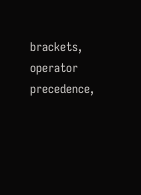brackets, operator precedence,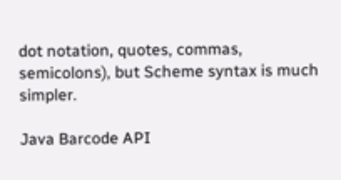dot notation, quotes, commas, semicolons), but Scheme syntax is much simpler.

Java Barcode API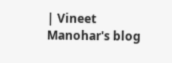| Vineet Manohar's blog